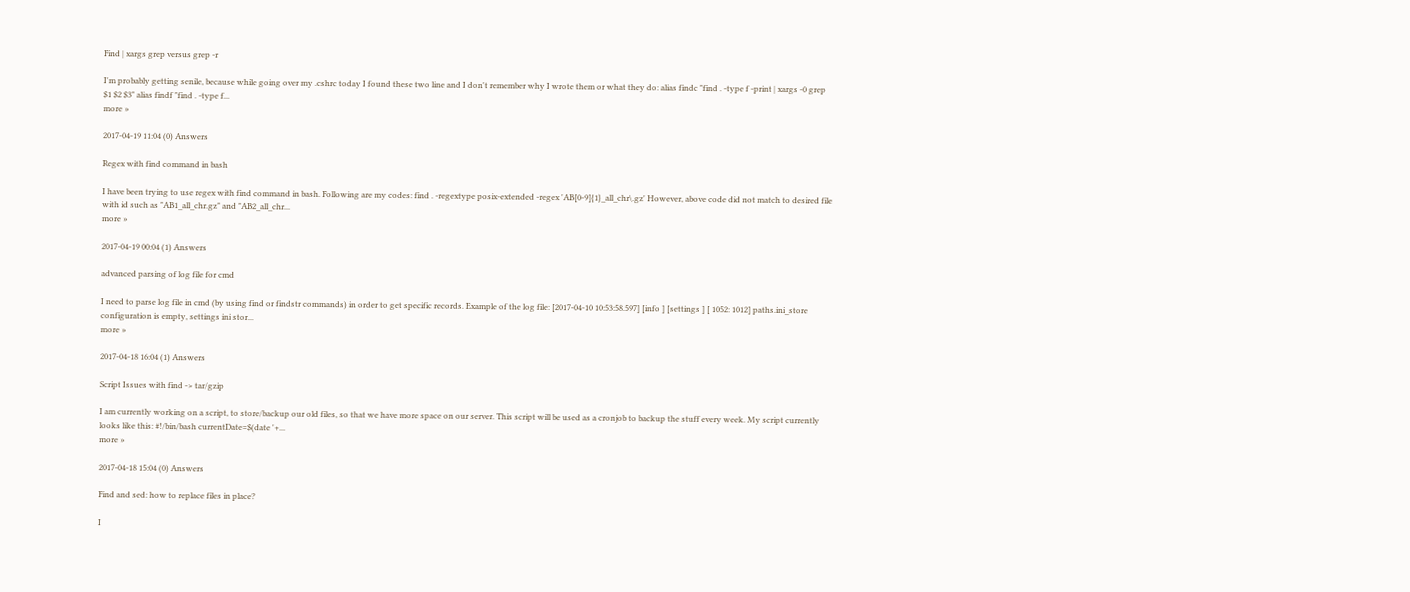Find | xargs grep versus grep -r

I'm probably getting senile, because while going over my .cshrc today I found these two line and I don't remember why I wrote them or what they do: alias findc "find . -type f -print | xargs -0 grep $1 $2 $3" alias findf "find . -type f...
more »

2017-04-19 11:04 (0) Answers

Regex with find command in bash

I have been trying to use regex with find command in bash. Following are my codes: find . -regextype posix-extended -regex 'AB[0-9]{1}_all_chr\.gz' However, above code did not match to desired file with id such as "AB1_all_chr.gz" and "AB2_all_chr...
more »

2017-04-19 00:04 (1) Answers

advanced parsing of log file for cmd

I need to parse log file in cmd (by using find or findstr commands) in order to get specific records. Example of the log file: [2017-04-10 10:53:58.597] [info ] [settings ] [ 1052: 1012] paths.ini_store configuration is empty, settings ini stor...
more »

2017-04-18 16:04 (1) Answers

Script Issues with find -> tar/gzip

I am currently working on a script, to store/backup our old files, so that we have more space on our server. This script will be used as a cronjob to backup the stuff every week. My script currently looks like this: #!/bin/bash currentDate=$(date '+...
more »

2017-04-18 15:04 (0) Answers

Find and sed: how to replace files in place?

I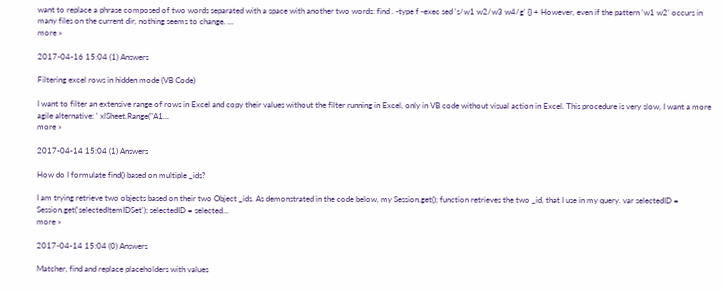want to replace a phrase composed of two words separated with a space with another two words: find . -type f -exec sed 's/w1 w2/w3 w4/g' {} + However, even if the pattern 'w1 w2' occurs in many files on the current dir, nothing seems to change. ...
more »

2017-04-16 15:04 (1) Answers

Filtering excel rows in hidden mode (VB Code)

I want to filter an extensive range of rows in Excel and copy their values without the filter running in Excel, only in VB code without visual action in Excel. This procedure is very slow, I want a more agile alternative: ' xlSheet.Range("A1...
more »

2017-04-14 15:04 (1) Answers

How do I formulate find() based on multiple _ids?

I am trying retrieve two objects based on their two Object _ids. As demonstrated in the code below, my Session.get(); function retrieves the two _id, that I use in my query. var selectedID = Session.get('selectedItemIDSet'); selectedID = selected...
more »

2017-04-14 15:04 (0) Answers

Matcher, find and replace placeholders with values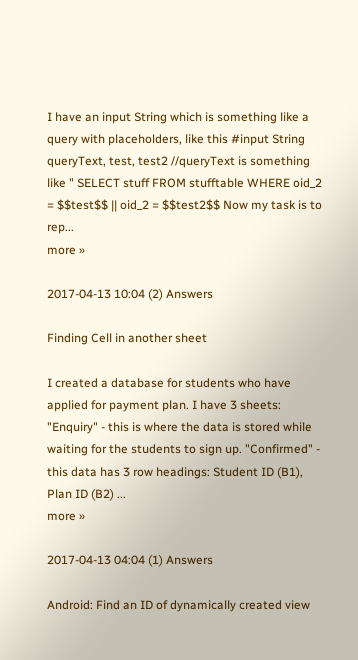I have an input String which is something like a query with placeholders, like this #input String queryText, test, test2 //queryText is something like " SELECT stuff FROM stufftable WHERE oid_2 = $$test$$ || oid_2 = $$test2$$ Now my task is to rep...
more »

2017-04-13 10:04 (2) Answers

Finding Cell in another sheet

I created a database for students who have applied for payment plan. I have 3 sheets: "Enquiry" - this is where the data is stored while waiting for the students to sign up. "Confirmed" - this data has 3 row headings: Student ID (B1), Plan ID (B2) ...
more »

2017-04-13 04:04 (1) Answers

Android: Find an ID of dynamically created view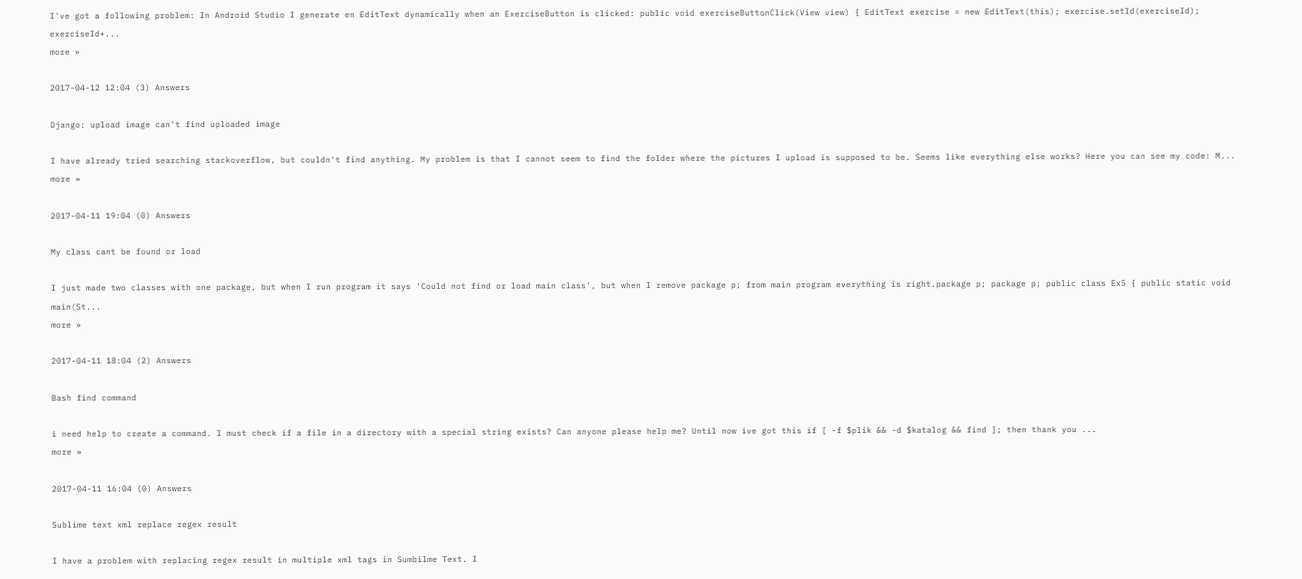I've got a following problem: In Android Studio I generate en EditText dynamically when an ExerciseButton is clicked: public void exerciseButtonClick(View view) { EditText exercise = new EditText(this); exercise.setId(exerciseId); exerciseId+...
more »

2017-04-12 12:04 (3) Answers

Django: upload image can't find uploaded image

I have already tried searching stackoverflow, but couldn't find anything. My problem is that I cannot seem to find the folder where the pictures I upload is supposed to be. Seems like everything else works? Here you can see my code: M...
more »

2017-04-11 19:04 (0) Answers

My class cant be found or load

I just made two classes with one package, but when I run program it says 'Could not find or load main class', but when I remove package p; from main program everything is right.package p; package p; public class Ex5 { public static void main(St...
more »

2017-04-11 18:04 (2) Answers

Bash find command

i need help to create a command. I must check if a file in a directory with a special string exists? Can anyone please help me? Until now ive got this if [ -f $plik && -d $katalog && find ]; then thank you ...
more »

2017-04-11 16:04 (0) Answers

Sublime text xml replace regex result

I have a problem with replacing regex result in multiple xml tags in Sumbilme Text. I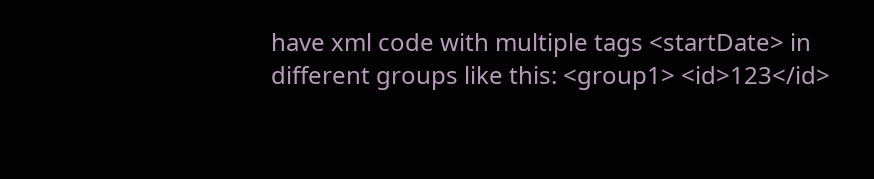have xml code with multiple tags <startDate> in different groups like this: <group1> <id>123</id>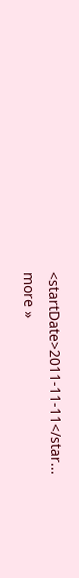<startDate>2011-11-11</star...
more »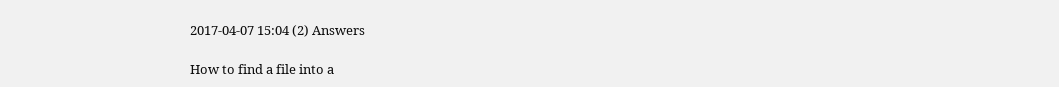2017-04-07 15:04 (2) Answers

How to find a file into a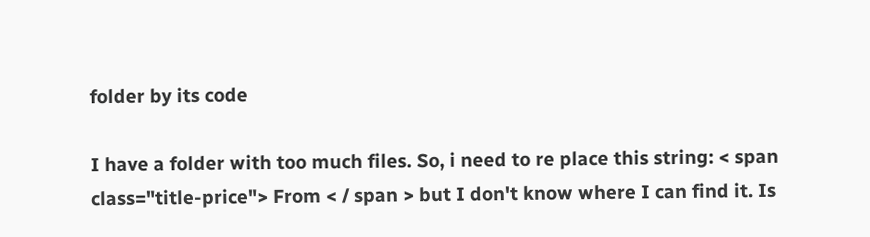folder by its code

I have a folder with too much files. So, i need to re place this string: < span class="title-price"> From < / span > but I don't know where I can find it. Is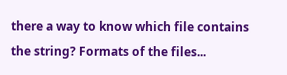there a way to know which file contains the string? Formats of the files...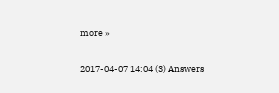more »

2017-04-07 14:04 (3) Answers